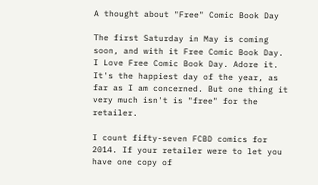A thought about "Free" Comic Book Day

The first Saturday in May is coming soon, and with it Free Comic Book Day. I Love Free Comic Book Day. Adore it.  It's the happiest day of the year, as far as I am concerned. But one thing it very much isn't is "free" for the retailer.

I count fifty-seven FCBD comics for 2014. If your retailer were to let you have one copy of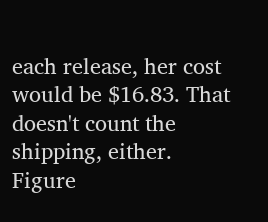each release, her cost would be $16.83. That doesn't count the shipping, either. Figure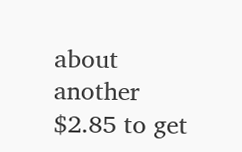about another $2.85 to get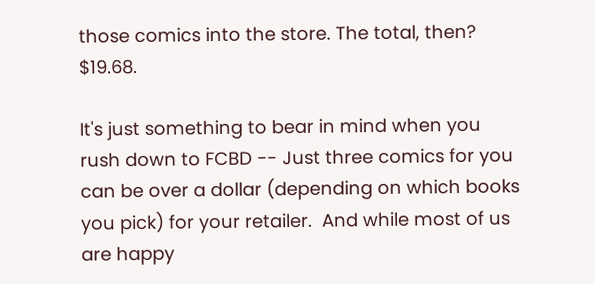those comics into the store. The total, then? $19.68.

It's just something to bear in mind when you rush down to FCBD -- Just three comics for you can be over a dollar (depending on which books you pick) for your retailer.  And while most of us are happy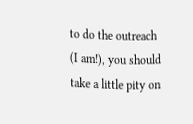to do the outreach (I am!), you should take a little pity on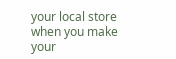your local store when you make your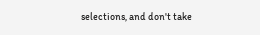selections, and don't take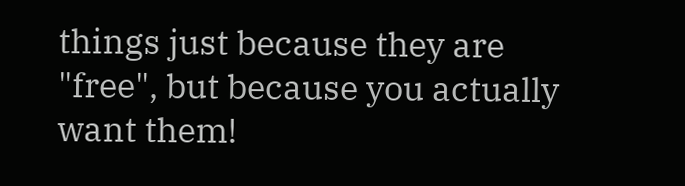things just because they are "free", but because you actually want them!